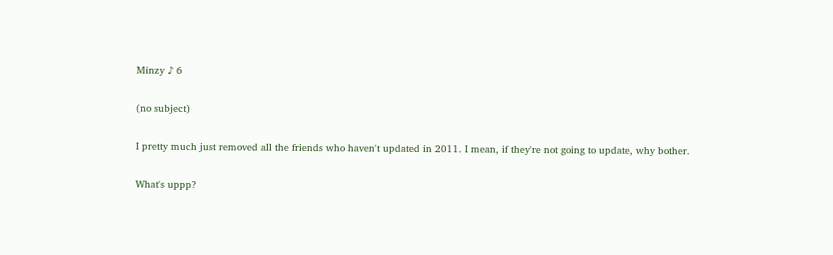Minzy ♪ 6

(no subject)

I pretty much just removed all the friends who haven't updated in 2011. I mean, if they're not going to update, why bother.

What's uppp?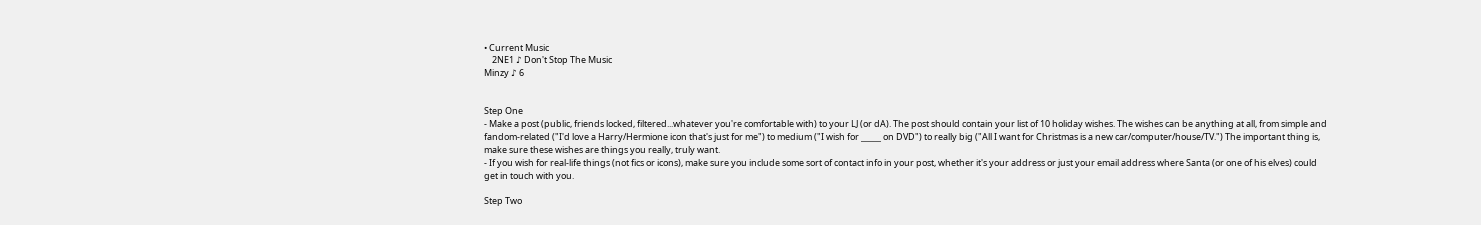• Current Music
    2NE1 ♪ Don't Stop The Music
Minzy ♪ 6


Step One
- Make a post (public, friends locked, filtered...whatever you're comfortable with) to your LJ (or dA). The post should contain your list of 10 holiday wishes. The wishes can be anything at all, from simple and fandom-related ("I'd love a Harry/Hermione icon that's just for me") to medium ("I wish for _____ on DVD") to really big ("All I want for Christmas is a new car/computer/house/TV.") The important thing is, make sure these wishes are things you really, truly want.
- If you wish for real-life things (not fics or icons), make sure you include some sort of contact info in your post, whether it's your address or just your email address where Santa (or one of his elves) could get in touch with you.

Step Two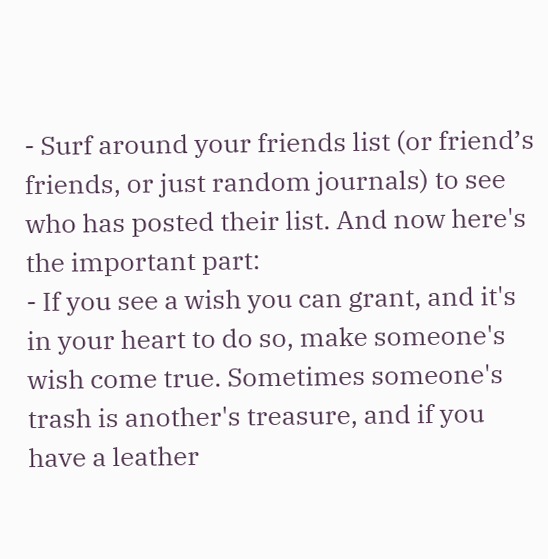- Surf around your friends list (or friend’s friends, or just random journals) to see who has posted their list. And now here's the important part:
- If you see a wish you can grant, and it's in your heart to do so, make someone's wish come true. Sometimes someone's trash is another's treasure, and if you have a leather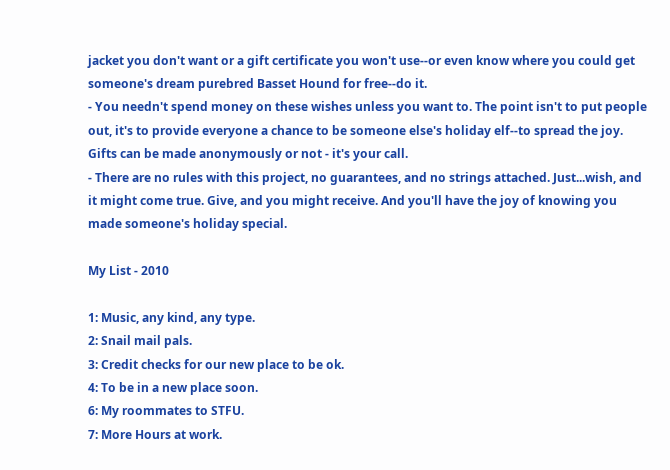jacket you don't want or a gift certificate you won't use--or even know where you could get someone's dream purebred Basset Hound for free--do it.
- You needn't spend money on these wishes unless you want to. The point isn't to put people out, it's to provide everyone a chance to be someone else's holiday elf--to spread the joy. Gifts can be made anonymously or not - it's your call.
- There are no rules with this project, no guarantees, and no strings attached. Just...wish, and it might come true. Give, and you might receive. And you'll have the joy of knowing you made someone's holiday special.

My List - 2010

1: Music, any kind, any type.
2: Snail mail pals.
3: Credit checks for our new place to be ok.
4: To be in a new place soon.
6: My roommates to STFU.
7: More Hours at work.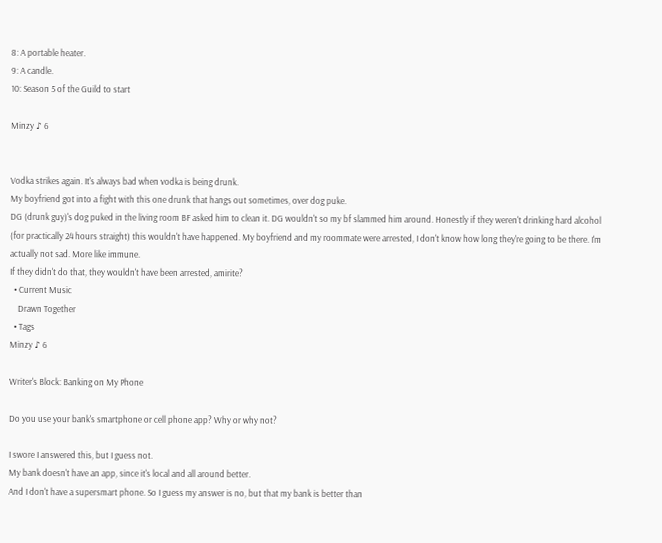8: A portable heater.
9: A candle.
10: Season 5 of the Guild to start

Minzy ♪ 6


Vodka strikes again. It's always bad when vodka is being drunk.
My boyfriend got into a fight with this one drunk that hangs out sometimes, over dog puke.
DG (drunk guy)'s dog puked in the living room BF asked him to clean it. DG wouldn't so my bf slammed him around. Honestly if they weren't drinking hard alcohol (for practically 24 hours straight) this wouldn't have happened. My boyfriend and my roommate were arrested, I don't know how long they're going to be there. I'm actually not sad. More like immune.
If they didn't do that, they wouldn't have been arrested, amirite?
  • Current Music
    Drawn Together
  • Tags
Minzy ♪ 6

Writer's Block: Banking on My Phone

Do you use your bank's smartphone or cell phone app? Why or why not?

I swore I answered this, but I guess not.
My bank doesn't have an app, since it's local and all around better.
And I don't have a supersmart phone. So I guess my answer is no, but that my bank is better than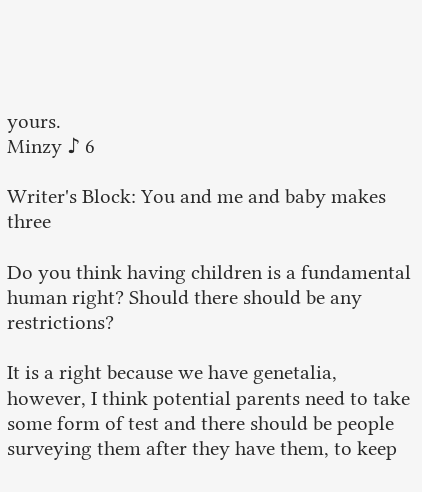yours.
Minzy ♪ 6

Writer's Block: You and me and baby makes three

Do you think having children is a fundamental human right? Should there should be any restrictions?

It is a right because we have genetalia, however, I think potential parents need to take some form of test and there should be people surveying them after they have them, to keep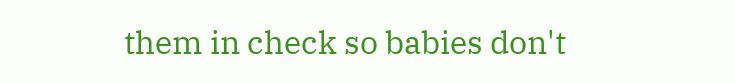them in check so babies don't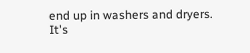end up in washers and dryers.
It's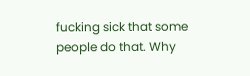fucking sick that some people do that. Why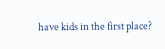have kids in the first place?